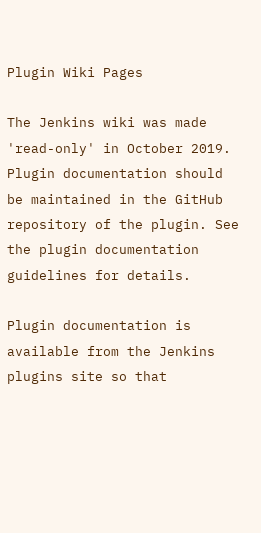Plugin Wiki Pages

The Jenkins wiki was made 'read-only' in October 2019. Plugin documentation should be maintained in the GitHub repository of the plugin. See the plugin documentation guidelines for details.

Plugin documentation is available from the Jenkins plugins site so that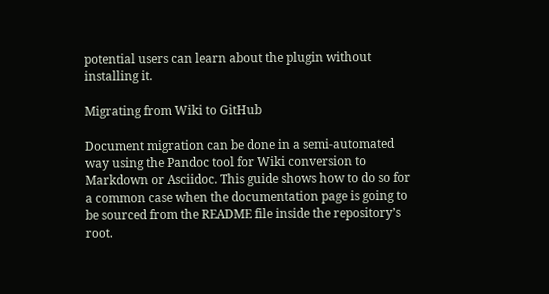potential users can learn about the plugin without installing it.

Migrating from Wiki to GitHub

Document migration can be done in a semi-automated way using the Pandoc tool for Wiki conversion to Markdown or Asciidoc. This guide shows how to do so for a common case when the documentation page is going to be sourced from the README file inside the repository’s root.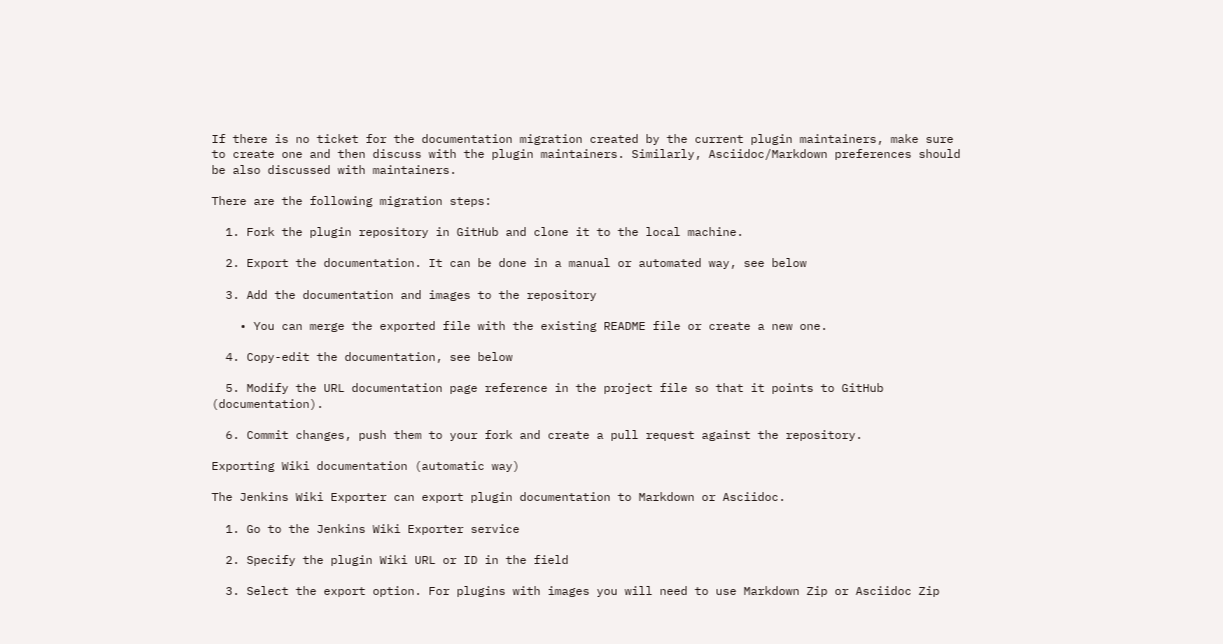If there is no ticket for the documentation migration created by the current plugin maintainers, make sure to create one and then discuss with the plugin maintainers. Similarly, Asciidoc/Markdown preferences should be also discussed with maintainers.

There are the following migration steps:

  1. Fork the plugin repository in GitHub and clone it to the local machine.

  2. Export the documentation. It can be done in a manual or automated way, see below

  3. Add the documentation and images to the repository

    • You can merge the exported file with the existing README file or create a new one.

  4. Copy-edit the documentation, see below

  5. Modify the URL documentation page reference in the project file so that it points to GitHub (documentation).

  6. Commit changes, push them to your fork and create a pull request against the repository.

Exporting Wiki documentation (automatic way)

The Jenkins Wiki Exporter can export plugin documentation to Markdown or Asciidoc.

  1. Go to the Jenkins Wiki Exporter service

  2. Specify the plugin Wiki URL or ID in the field

  3. Select the export option. For plugins with images you will need to use Markdown Zip or Asciidoc Zip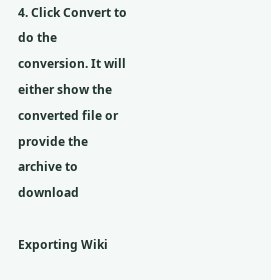4. Click Convert to do the conversion. It will either show the converted file or provide the archive to download

Exporting Wiki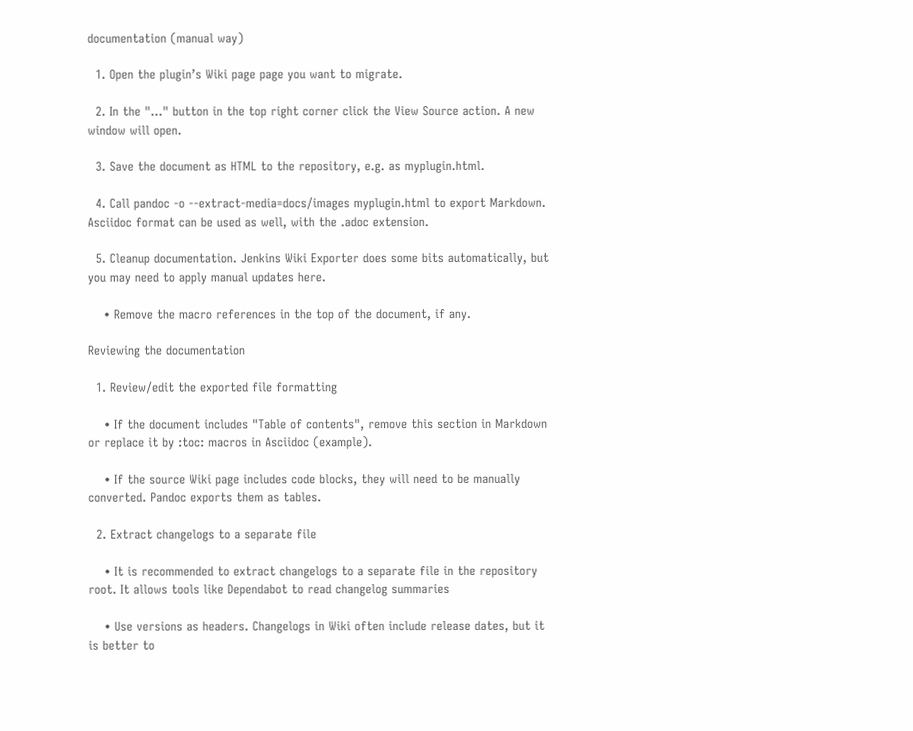documentation (manual way)

  1. Open the plugin’s Wiki page page you want to migrate.

  2. In the "…" button in the top right corner click the View Source action. A new window will open.

  3. Save the document as HTML to the repository, e.g. as myplugin.html.

  4. Call pandoc -o --extract-media=docs/images myplugin.html to export Markdown. Asciidoc format can be used as well, with the .adoc extension.

  5. Cleanup documentation. Jenkins Wiki Exporter does some bits automatically, but you may need to apply manual updates here.

    • Remove the macro references in the top of the document, if any.

Reviewing the documentation

  1. Review/edit the exported file formatting

    • If the document includes "Table of contents", remove this section in Markdown or replace it by :toc: macros in Asciidoc (example).

    • If the source Wiki page includes code blocks, they will need to be manually converted. Pandoc exports them as tables.

  2. Extract changelogs to a separate file

    • It is recommended to extract changelogs to a separate file in the repository root. It allows tools like Dependabot to read changelog summaries

    • Use versions as headers. Changelogs in Wiki often include release dates, but it is better to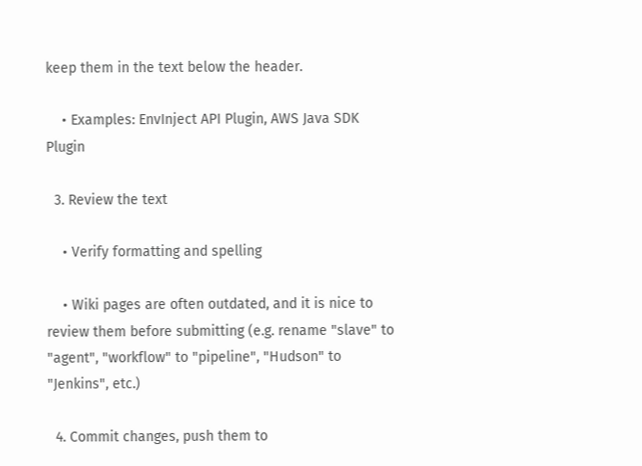keep them in the text below the header.

    • Examples: EnvInject API Plugin, AWS Java SDK Plugin

  3. Review the text

    • Verify formatting and spelling

    • Wiki pages are often outdated, and it is nice to review them before submitting (e.g. rename "slave" to "agent", "workflow" to "pipeline", "Hudson" to "Jenkins", etc.)

  4. Commit changes, push them to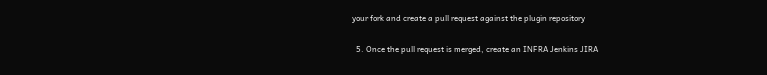your fork and create a pull request against the plugin repository

  5. Once the pull request is merged, create an INFRA Jenkins JIRA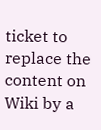ticket to replace the content on Wiki by a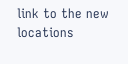link to the new locations